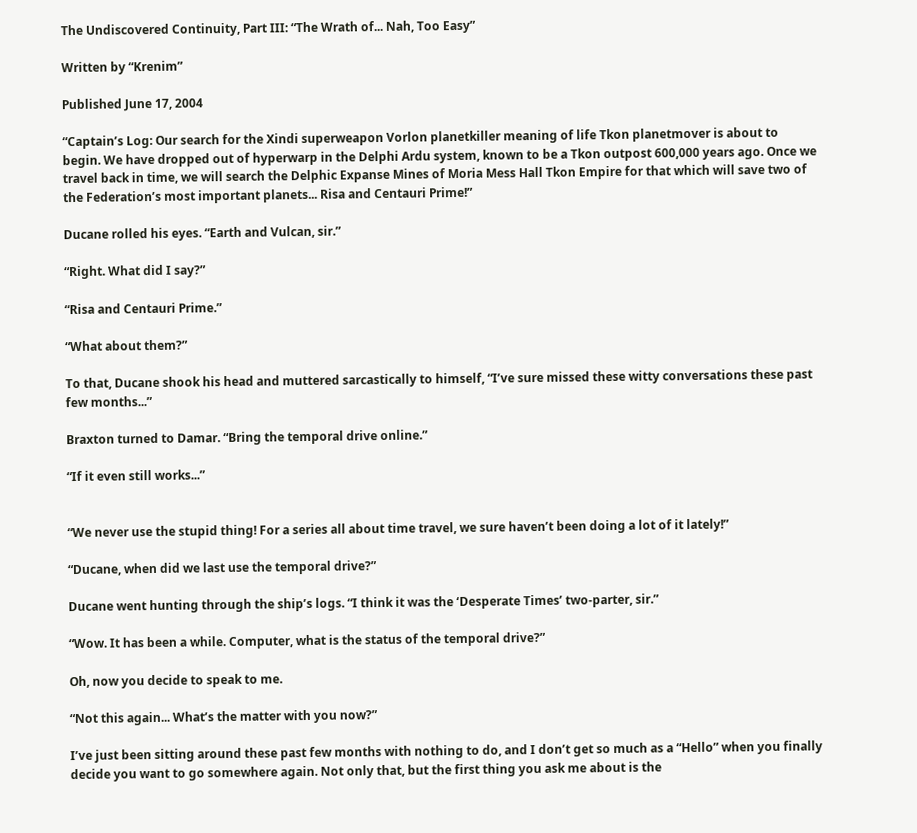The Undiscovered Continuity, Part III: “The Wrath of... Nah, Too Easy”

Written by “Krenim”

Published June 17, 2004

“Captain’s Log: Our search for the Xindi superweapon Vorlon planetkiller meaning of life Tkon planetmover is about to begin. We have dropped out of hyperwarp in the Delphi Ardu system, known to be a Tkon outpost 600,000 years ago. Once we travel back in time, we will search the Delphic Expanse Mines of Moria Mess Hall Tkon Empire for that which will save two of the Federation’s most important planets... Risa and Centauri Prime!”

Ducane rolled his eyes. “Earth and Vulcan, sir.”

“Right. What did I say?”

“Risa and Centauri Prime.”

“What about them?”

To that, Ducane shook his head and muttered sarcastically to himself, “I’ve sure missed these witty conversations these past few months...”

Braxton turned to Damar. “Bring the temporal drive online.”

“If it even still works...”


“We never use the stupid thing! For a series all about time travel, we sure haven’t been doing a lot of it lately!”

“Ducane, when did we last use the temporal drive?”

Ducane went hunting through the ship’s logs. “I think it was the ‘Desperate Times’ two-parter, sir.”

“Wow. It has been a while. Computer, what is the status of the temporal drive?”

Oh, now you decide to speak to me.

“Not this again... What’s the matter with you now?”

I’ve just been sitting around these past few months with nothing to do, and I don’t get so much as a “Hello” when you finally decide you want to go somewhere again. Not only that, but the first thing you ask me about is the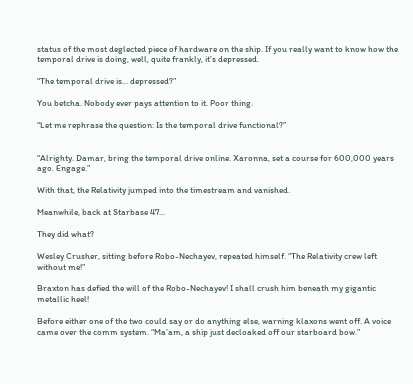status of the most deglected piece of hardware on the ship. If you really want to know how the temporal drive is doing, well, quite frankly, it’s depressed.

“The temporal drive is... depressed?”

You betcha. Nobody ever pays attention to it. Poor thing.

“Let me rephrase the question: Is the temporal drive functional?”


“Alrighty. Damar, bring the temporal drive online. Xaronna, set a course for 600,000 years ago. Engage.”

With that, the Relativity jumped into the timestream and vanished.

Meanwhile, back at Starbase 47...

They did what?

Wesley Crusher, sitting before Robo-Nechayev, repeated himself. “The Relativity crew left without me!”

Braxton has defied the will of the Robo-Nechayev! I shall crush him beneath my gigantic metallic heel!

Before either one of the two could say or do anything else, warning klaxons went off. A voice came over the comm system. “Ma’am, a ship just decloaked off our starboard bow.”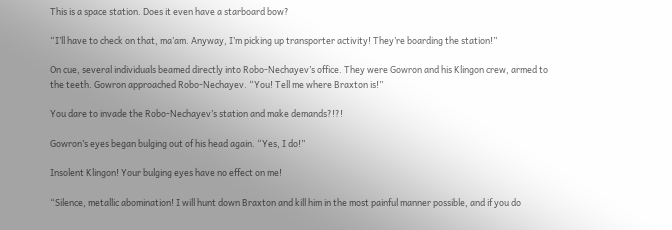This is a space station. Does it even have a starboard bow?

“I’ll have to check on that, ma’am. Anyway, I’m picking up transporter activity! They’re boarding the station!”

On cue, several individuals beamed directly into Robo-Nechayev’s office. They were Gowron and his Klingon crew, armed to the teeth. Gowron approached Robo-Nechayev. “You! Tell me where Braxton is!”

You dare to invade the Robo-Nechayev’s station and make demands?!?!

Gowron’s eyes began bulging out of his head again. “Yes, I do!”

Insolent Klingon! Your bulging eyes have no effect on me!

“Silence, metallic abomination! I will hunt down Braxton and kill him in the most painful manner possible, and if you do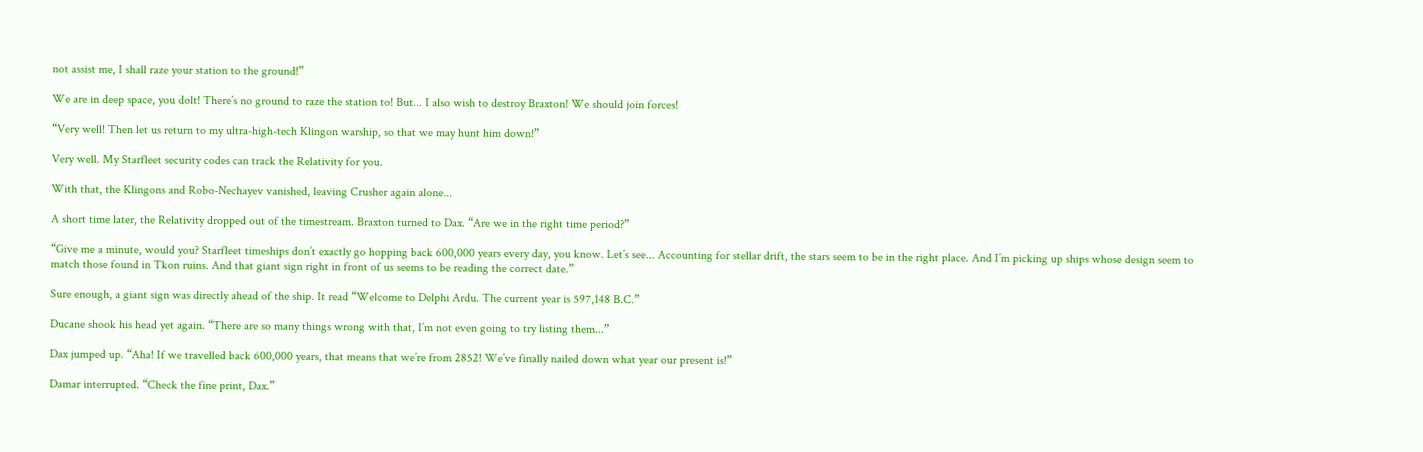not assist me, I shall raze your station to the ground!”

We are in deep space, you dolt! There’s no ground to raze the station to! But... I also wish to destroy Braxton! We should join forces!

“Very well! Then let us return to my ultra-high-tech Klingon warship, so that we may hunt him down!”

Very well. My Starfleet security codes can track the Relativity for you.

With that, the Klingons and Robo-Nechayev vanished, leaving Crusher again alone...

A short time later, the Relativity dropped out of the timestream. Braxton turned to Dax. “Are we in the right time period?”

“Give me a minute, would you? Starfleet timeships don’t exactly go hopping back 600,000 years every day, you know. Let’s see... Accounting for stellar drift, the stars seem to be in the right place. And I’m picking up ships whose design seem to match those found in Tkon ruins. And that giant sign right in front of us seems to be reading the correct date.”

Sure enough, a giant sign was directly ahead of the ship. It read “Welcome to Delphi Ardu. The current year is 597,148 B.C.”

Ducane shook his head yet again. “There are so many things wrong with that, I’m not even going to try listing them...”

Dax jumped up. “Aha! If we travelled back 600,000 years, that means that we’re from 2852! We’ve finally nailed down what year our present is!”

Damar interrupted. “Check the fine print, Dax.”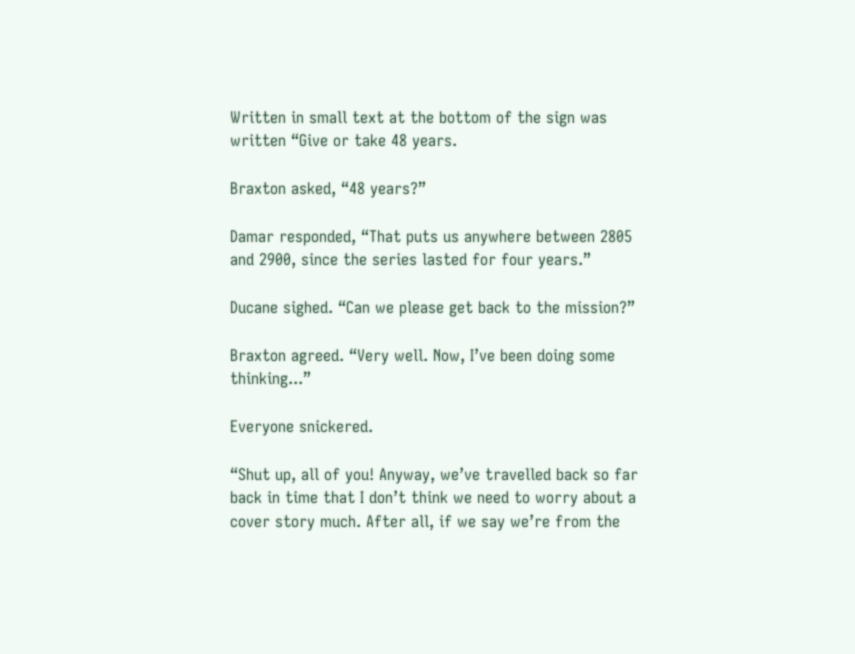Written in small text at the bottom of the sign was written “Give or take 48 years.

Braxton asked, “48 years?”

Damar responded, “That puts us anywhere between 2805 and 2900, since the series lasted for four years.”

Ducane sighed. “Can we please get back to the mission?”

Braxton agreed. “Very well. Now, I’ve been doing some thinking...”

Everyone snickered.

“Shut up, all of you! Anyway, we’ve travelled back so far back in time that I don’t think we need to worry about a cover story much. After all, if we say we’re from the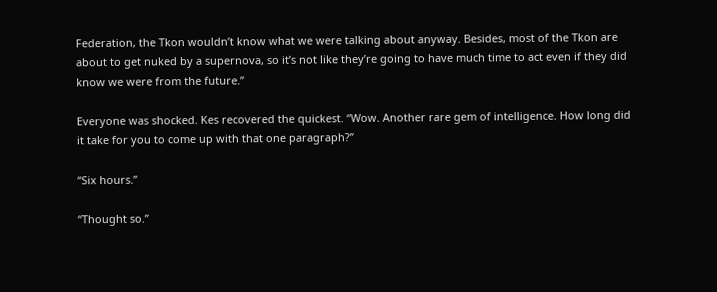Federation, the Tkon wouldn’t know what we were talking about anyway. Besides, most of the Tkon are about to get nuked by a supernova, so it’s not like they’re going to have much time to act even if they did know we were from the future.”

Everyone was shocked. Kes recovered the quickest. “Wow. Another rare gem of intelligence. How long did it take for you to come up with that one paragraph?”

“Six hours.”

“Thought so.”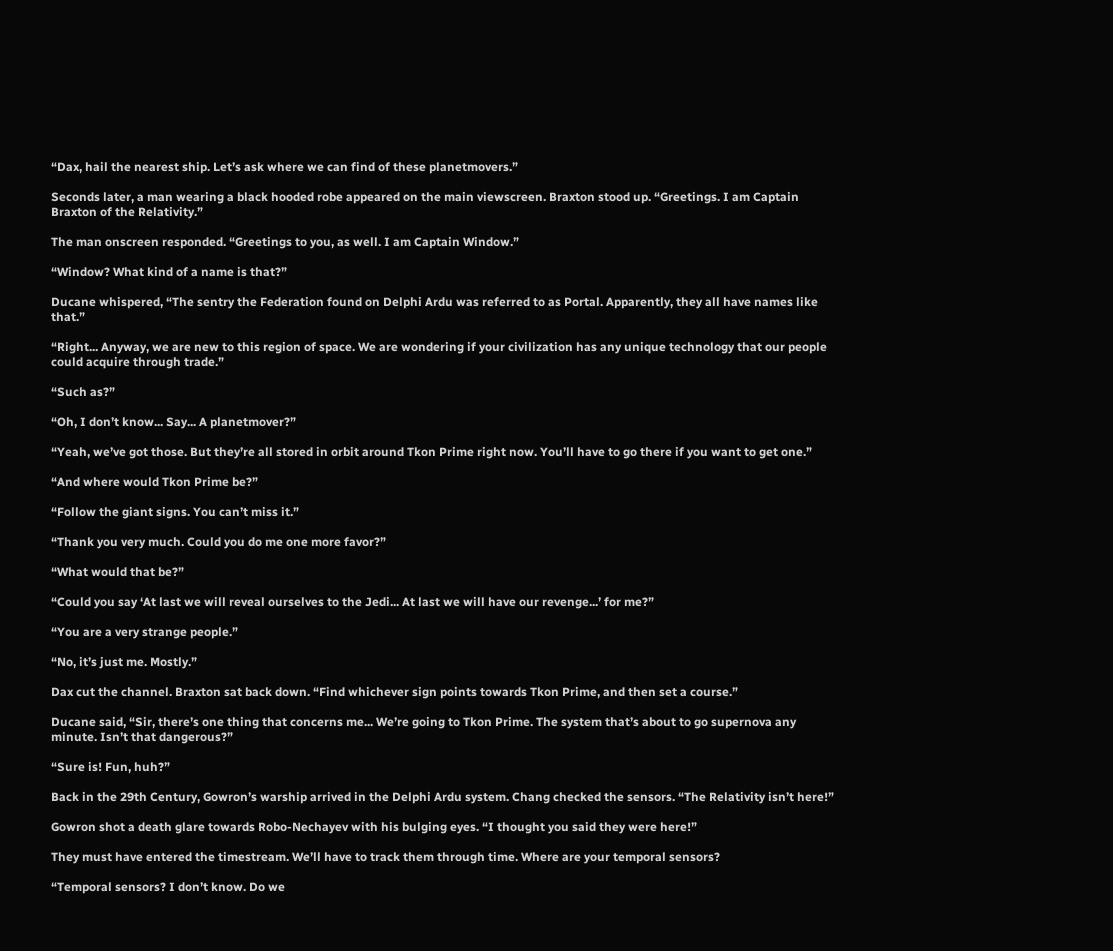“Dax, hail the nearest ship. Let’s ask where we can find of these planetmovers.”

Seconds later, a man wearing a black hooded robe appeared on the main viewscreen. Braxton stood up. “Greetings. I am Captain Braxton of the Relativity.”

The man onscreen responded. “Greetings to you, as well. I am Captain Window.”

“Window? What kind of a name is that?”

Ducane whispered, “The sentry the Federation found on Delphi Ardu was referred to as Portal. Apparently, they all have names like that.”

“Right... Anyway, we are new to this region of space. We are wondering if your civilization has any unique technology that our people could acquire through trade.”

“Such as?”

“Oh, I don’t know... Say... A planetmover?”

“Yeah, we’ve got those. But they’re all stored in orbit around Tkon Prime right now. You’ll have to go there if you want to get one.”

“And where would Tkon Prime be?”

“Follow the giant signs. You can’t miss it.”

“Thank you very much. Could you do me one more favor?”

“What would that be?”

“Could you say ‘At last we will reveal ourselves to the Jedi... At last we will have our revenge...’ for me?”

“You are a very strange people.”

“No, it’s just me. Mostly.”

Dax cut the channel. Braxton sat back down. “Find whichever sign points towards Tkon Prime, and then set a course.”

Ducane said, “Sir, there’s one thing that concerns me... We’re going to Tkon Prime. The system that’s about to go supernova any minute. Isn’t that dangerous?”

“Sure is! Fun, huh?”

Back in the 29th Century, Gowron’s warship arrived in the Delphi Ardu system. Chang checked the sensors. “The Relativity isn’t here!”

Gowron shot a death glare towards Robo-Nechayev with his bulging eyes. “I thought you said they were here!”

They must have entered the timestream. We’ll have to track them through time. Where are your temporal sensors?

“Temporal sensors? I don’t know. Do we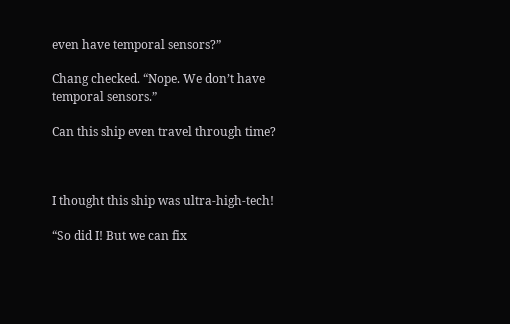even have temporal sensors?”

Chang checked. “Nope. We don’t have temporal sensors.”

Can this ship even travel through time?



I thought this ship was ultra-high-tech!

“So did I! But we can fix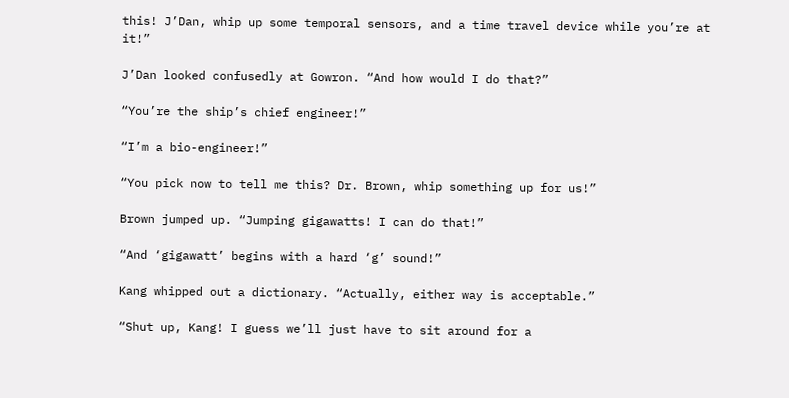this! J’Dan, whip up some temporal sensors, and a time travel device while you’re at it!”

J’Dan looked confusedly at Gowron. “And how would I do that?”

“You’re the ship’s chief engineer!”

“I’m a bio-engineer!”

“You pick now to tell me this? Dr. Brown, whip something up for us!”

Brown jumped up. “Jumping gigawatts! I can do that!”

“And ‘gigawatt’ begins with a hard ‘g’ sound!”

Kang whipped out a dictionary. “Actually, either way is acceptable.”

“Shut up, Kang! I guess we’ll just have to sit around for a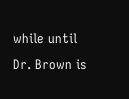while until Dr. Brown is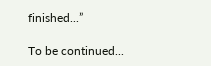finished...”

To be continued...